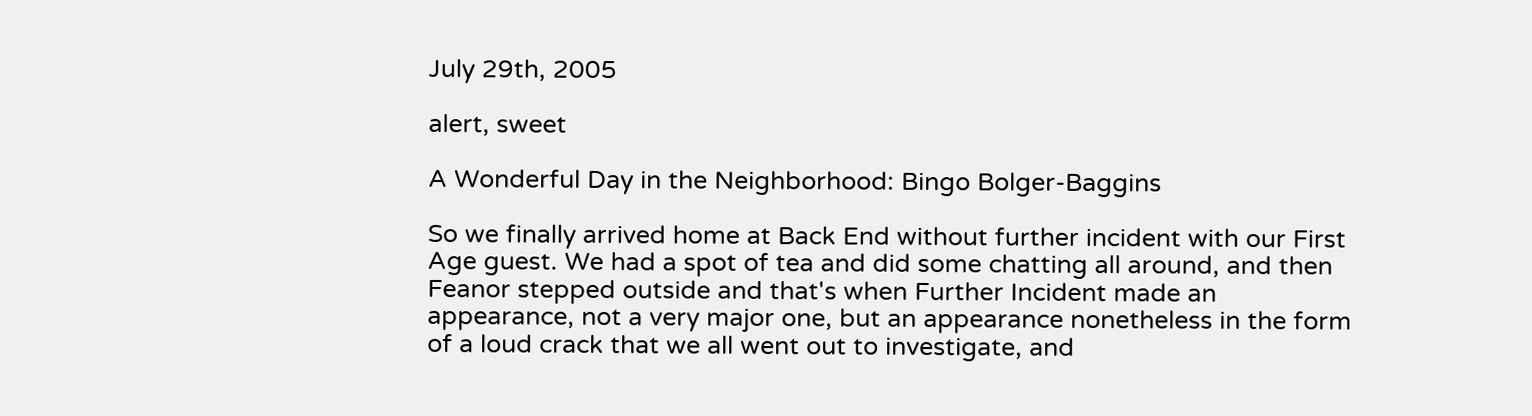July 29th, 2005

alert, sweet

A Wonderful Day in the Neighborhood: Bingo Bolger-Baggins

So we finally arrived home at Back End without further incident with our First Age guest. We had a spot of tea and did some chatting all around, and then Feanor stepped outside and that's when Further Incident made an appearance, not a very major one, but an appearance nonetheless in the form of a loud crack that we all went out to investigate, and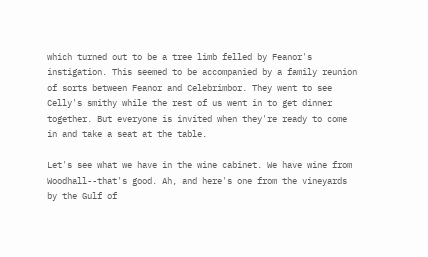which turned out to be a tree limb felled by Feanor's instigation. This seemed to be accompanied by a family reunion of sorts between Feanor and Celebrimbor. They went to see Celly's smithy while the rest of us went in to get dinner together. But everyone is invited when they're ready to come in and take a seat at the table.

Let's see what we have in the wine cabinet. We have wine from Woodhall--that's good. Ah, and here's one from the vineyards by the Gulf of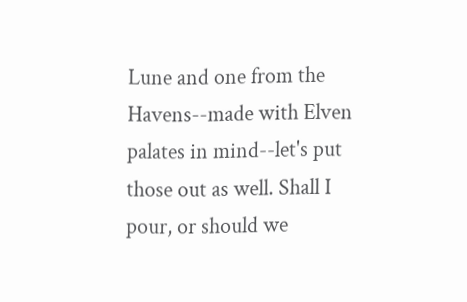Lune and one from the Havens--made with Elven palates in mind--let's put those out as well. Shall I pour, or should we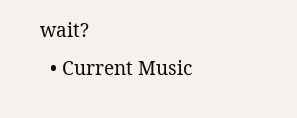wait?
  • Current Music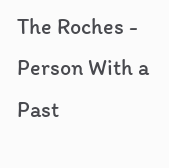The Roches - Person With a Past